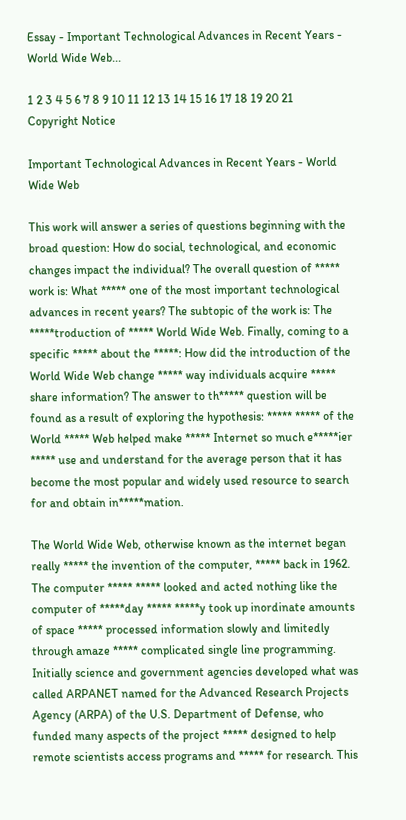Essay - Important Technological Advances in Recent Years - World Wide Web...

1 2 3 4 5 6 7 8 9 10 11 12 13 14 15 16 17 18 19 20 21
Copyright Notice

Important Technological Advances in Recent Years - World Wide Web

This work will answer a series of questions beginning with the broad question: How do social, technological, and economic changes impact the individual? The overall question of ***** work is: What ***** one of the most important technological advances in recent years? The subtopic of the work is: The *****troduction of ***** World Wide Web. Finally, coming to a specific ***** about the *****: How did the introduction of the World Wide Web change ***** way individuals acquire ***** share information? The answer to th***** question will be found as a result of exploring the hypothesis: ***** ***** of the World ***** Web helped make ***** Internet so much e*****ier ***** use and understand for the average person that it has become the most popular and widely used resource to search for and obtain in*****mation.

The World Wide Web, otherwise known as the internet began really ***** the invention of the computer, ***** back in 1962. The computer ***** ***** looked and acted nothing like the computer of *****day ***** *****y took up inordinate amounts of space ***** processed information slowly and limitedly through amaze ***** complicated single line programming. Initially science and government agencies developed what was called ARPANET named for the Advanced Research Projects Agency (ARPA) of the U.S. Department of Defense, who funded many aspects of the project ***** designed to help remote scientists access programs and ***** for research. This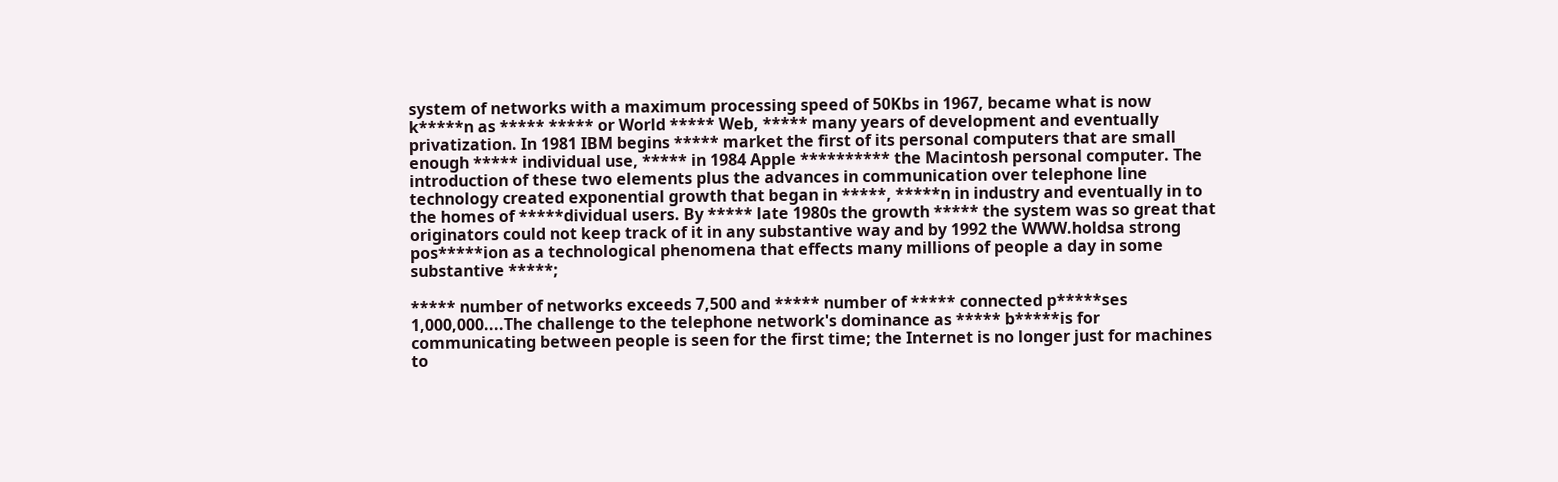system of networks with a maximum processing speed of 50Kbs in 1967, became what is now k*****n as ***** ***** or World ***** Web, ***** many years of development and eventually privatization. In 1981 IBM begins ***** market the first of its personal computers that are small enough ***** individual use, ***** in 1984 Apple ********** the Macintosh personal computer. The introduction of these two elements plus the advances in communication over telephone line technology created exponential growth that began in *****, *****n in industry and eventually in to the homes of *****dividual users. By ***** late 1980s the growth ***** the system was so great that originators could not keep track of it in any substantive way and by 1992 the WWW.holdsa strong pos*****ion as a technological phenomena that effects many millions of people a day in some substantive *****;

***** number of networks exceeds 7,500 and ***** number of ***** connected p*****ses 1,000,000....The challenge to the telephone network's dominance as ***** b*****is for communicating between people is seen for the first time; the Internet is no longer just for machines to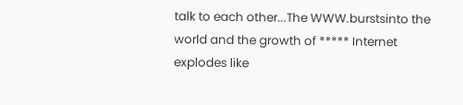talk to each other...The WWW.burstsinto the world and the growth of ***** Internet explodes like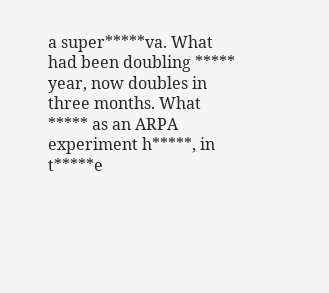a super*****va. What had been doubling ***** year, now doubles in three months. What ***** as an ARPA experiment h*****, in t*****e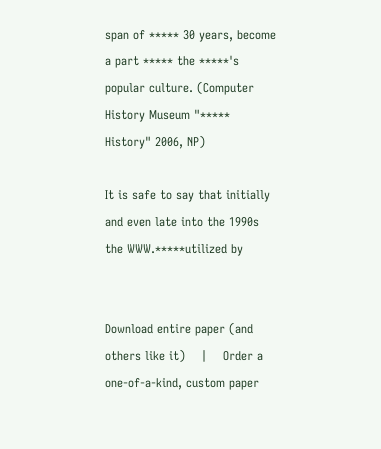span of ***** 30 years, become a part ***** the *****'s popular culture. (Computer History Museum "***** History" 2006, NP)

It is safe to say that initially and even late into the 1990s the WWW.*****utilized by


Download entire paper (and others like it)    |    Order a one-of-a-kind, custom paper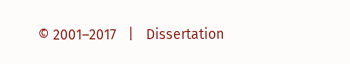© 2001–2017   |   Dissertation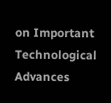on Important Technological Advances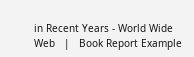in Recent Years - World Wide Web   |   Book Report Example